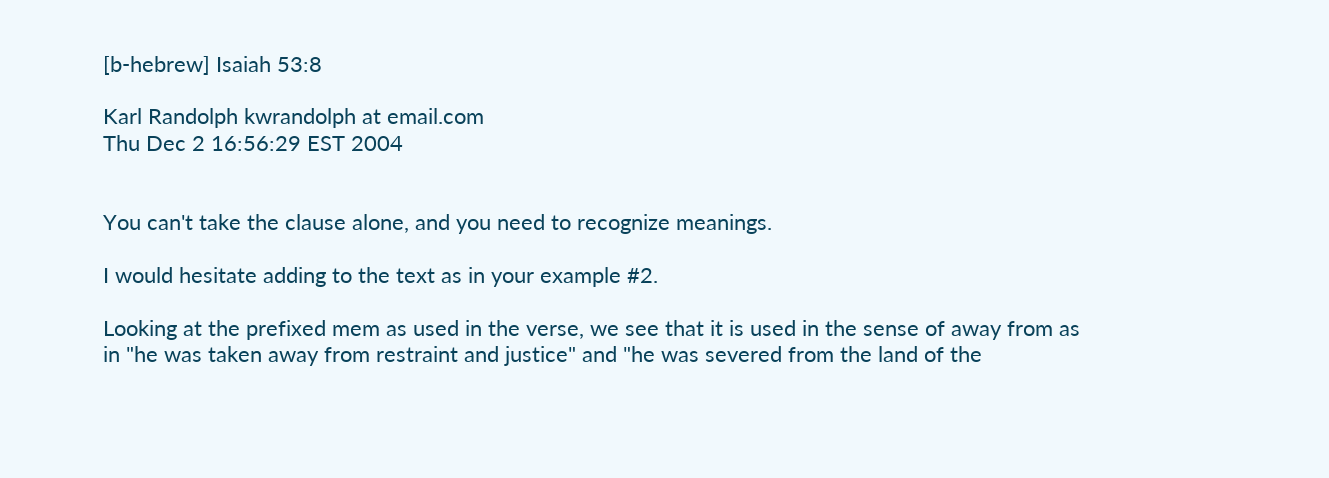[b-hebrew] Isaiah 53:8

Karl Randolph kwrandolph at email.com
Thu Dec 2 16:56:29 EST 2004


You can't take the clause alone, and you need to recognize meanings.

I would hesitate adding to the text as in your example #2.

Looking at the prefixed mem as used in the verse, we see that it is used in the sense of away from as in "he was taken away from restraint and justice" and "he was severed from the land of the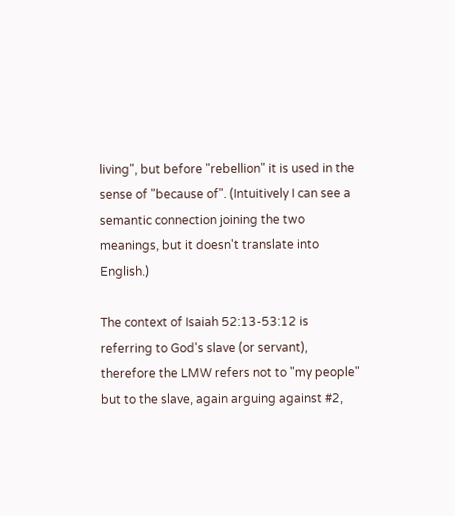living", but before "rebellion" it is used in the sense of "because of". (Intuitively I can see a semantic connection joining the two meanings, but it doesn't translate into English.)

The context of Isaiah 52:13-53:12 is referring to God's slave (or servant), therefore the LMW refers not to "my people" but to the slave, again arguing against #2,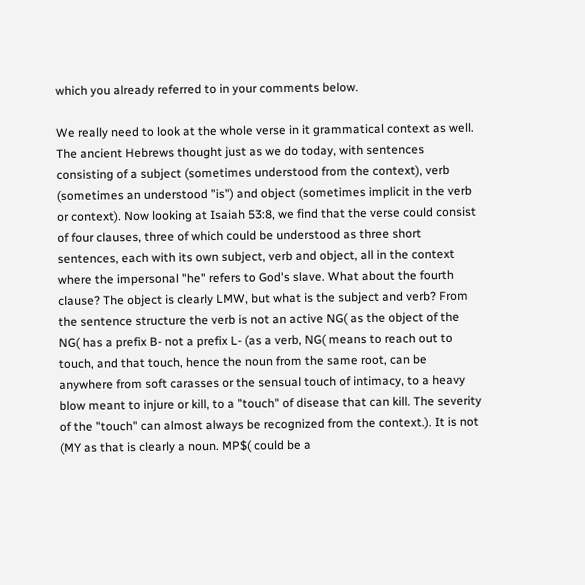which you already referred to in your comments below.

We really need to look at the whole verse in it grammatical context as well. The ancient Hebrews thought just as we do today, with sentences consisting of a subject (sometimes understood from the context), verb (sometimes an understood "is") and object (sometimes implicit in the verb or context). Now looking at Isaiah 53:8, we find that the verse could consist of four clauses, three of which could be understood as three short sentences, each with its own subject, verb and object, all in the context where the impersonal "he" refers to God's slave. What about the fourth clause? The object is clearly LMW, but what is the subject and verb? From the sentence structure the verb is not an active NG( as the object of the NG( has a prefix B- not a prefix L- (as a verb, NG( means to reach out to touch, and that touch, hence the noun from the same root, can be anywhere from soft carasses or the sensual touch of intimacy, to a heavy blow meant to injure or kill, to a "touch" of disease that can kill. The severity of the "touch" can almost always be recognized from the context.). It is not (MY as that is clearly a noun. MP$( could be a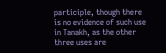participle, though there is no evidence of such use in Tanakh, as the other three uses are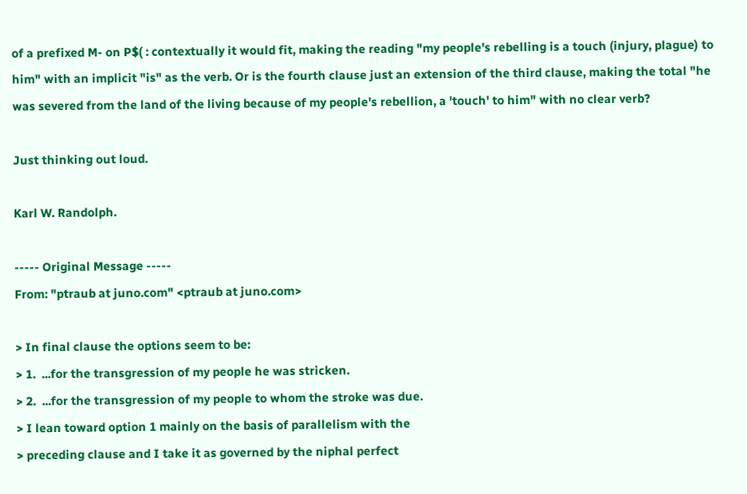of a prefixed M- on P$( : contextually it would fit, making the reading "my people's rebelling is a touch (injury, plague) to him" with an implicit "is" as the verb. Or is the fourth clause just an extension of the third clause, making the total "he was severed from the land of the living because of my people's rebellion, a 'touch' to him" with no clear verb?

Just thinking out loud.

Karl W. Randolph.

----- Original Message -----
From: "ptraub at juno.com" <ptraub at juno.com>

> In final clause the options seem to be:
> 1.  ...for the transgression of my people he was stricken.
> 2.  ...for the transgression of my people to whom the stroke was due.
> I lean toward option 1 mainly on the basis of parallelism with the
> preceding clause and I take it as governed by the niphal perfect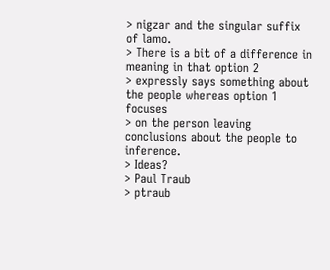> nigzar and the singular suffix of lamo.
> There is a bit of a difference in meaning in that option 2
> expressly says something about the people whereas option 1 focuses
> on the person leaving conclusions about the people to inference.
> Ideas?
> Paul Traub
> ptraub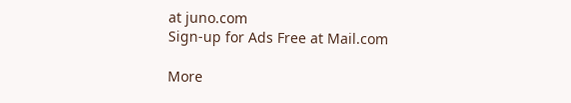at juno.com
Sign-up for Ads Free at Mail.com

More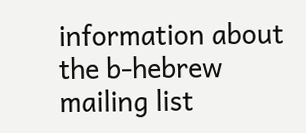information about the b-hebrew mailing list